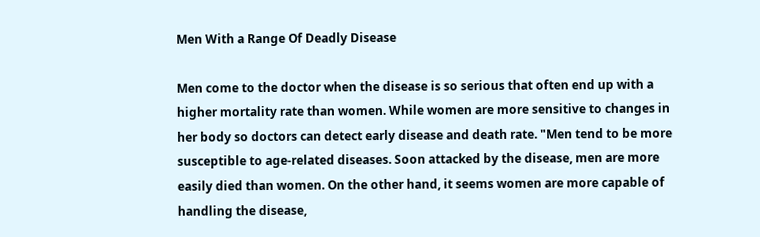Men With a Range Of Deadly Disease

Men come to the doctor when the disease is so serious that often end up with a higher mortality rate than women. While women are more sensitive to changes in her body so doctors can detect early disease and death rate. "Men tend to be more susceptible to age-related diseases. Soon attacked by the disease, men are more easily died than women. On the other hand, it seems women are more capable of handling the disease,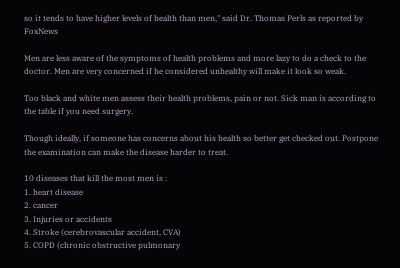so it tends to have higher levels of health than men," said Dr. Thomas Perls as reported by FoxNews

Men are less aware of the symptoms of health problems and more lazy to do a check to the doctor. Men are very concerned if he considered unhealthy will make it look so weak.

Too black and white men assess their health problems, pain or not. Sick man is according to the table if you need surgery.

Though ideally, if someone has concerns about his health so better get checked out. Postpone the examination can make the disease harder to treat.

10 diseases that kill the most men is :
1. heart disease
2. cancer
3. Injuries or accidents
4. Stroke (cerebrovascular accident, CVA)
5. COPD (chronic obstructive pulmonary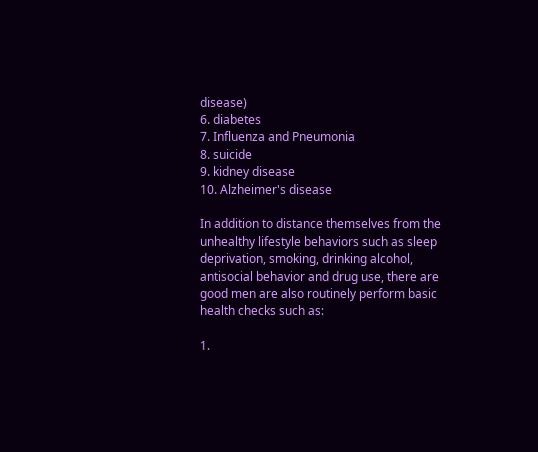disease)
6. diabetes
7. Influenza and Pneumonia
8. suicide
9. kidney disease
10. Alzheimer's disease

In addition to distance themselves from the unhealthy lifestyle behaviors such as sleep deprivation, smoking, drinking alcohol, antisocial behavior and drug use, there are good men are also routinely perform basic health checks such as:

1.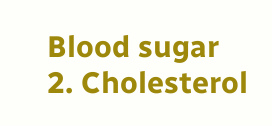Blood sugar
2. Cholesterol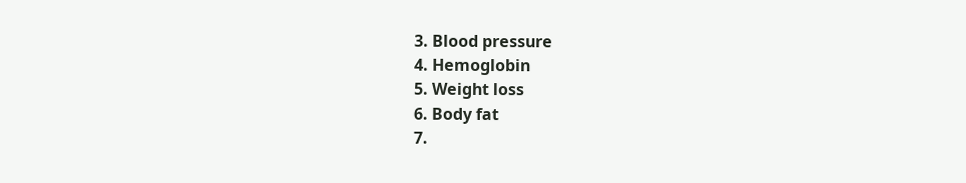3. Blood pressure
4. Hemoglobin
5. Weight loss
6. Body fat
7.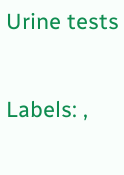Urine tests

Labels: ,